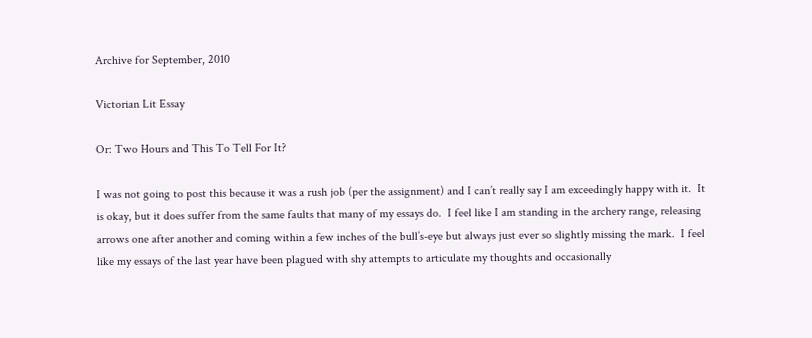Archive for September, 2010

Victorian Lit Essay

Or: Two Hours and This To Tell For It?

I was not going to post this because it was a rush job (per the assignment) and I can’t really say I am exceedingly happy with it.  It is okay, but it does suffer from the same faults that many of my essays do.  I feel like I am standing in the archery range, releasing arrows one after another and coming within a few inches of the bull’s-eye but always just ever so slightly missing the mark.  I feel like my essays of the last year have been plagued with shy attempts to articulate my thoughts and occasionally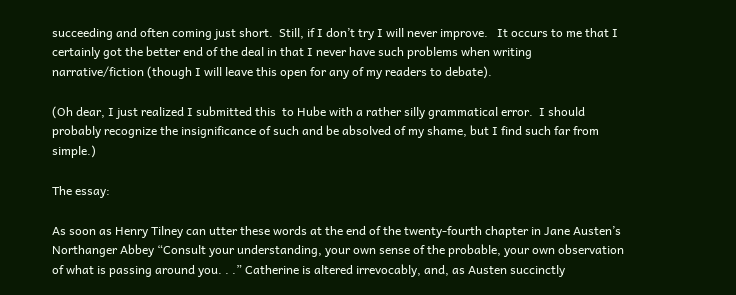succeeding and often coming just short.  Still, if I don’t try I will never improve.   It occurs to me that I certainly got the better end of the deal in that I never have such problems when writing narrative/fiction (though I will leave this open for any of my readers to debate).

(Oh dear, I just realized I submitted this  to Hube with a rather silly grammatical error.  I should probably recognize the insignificance of such and be absolved of my shame, but I find such far from simple.)

The essay:

As soon as Henry Tilney can utter these words at the end of the twenty-fourth chapter in Jane Austen’s Northanger Abbey “Consult your understanding, your own sense of the probable, your own observation of what is passing around you. . .” Catherine is altered irrevocably, and, as Austen succinctly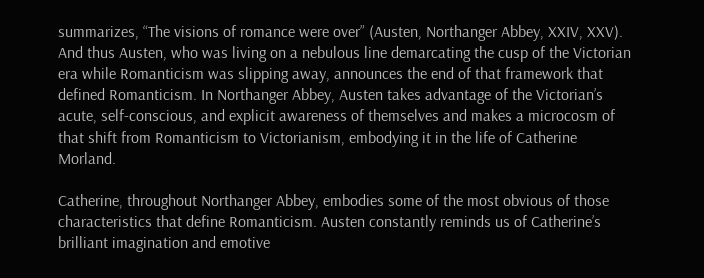summarizes, “The visions of romance were over” (Austen, Northanger Abbey, XXIV, XXV). And thus Austen, who was living on a nebulous line demarcating the cusp of the Victorian era while Romanticism was slipping away, announces the end of that framework that defined Romanticism. In Northanger Abbey, Austen takes advantage of the Victorian’s acute, self-conscious, and explicit awareness of themselves and makes a microcosm of that shift from Romanticism to Victorianism, embodying it in the life of Catherine Morland.

Catherine, throughout Northanger Abbey, embodies some of the most obvious of those characteristics that define Romanticism. Austen constantly reminds us of Catherine’s brilliant imagination and emotive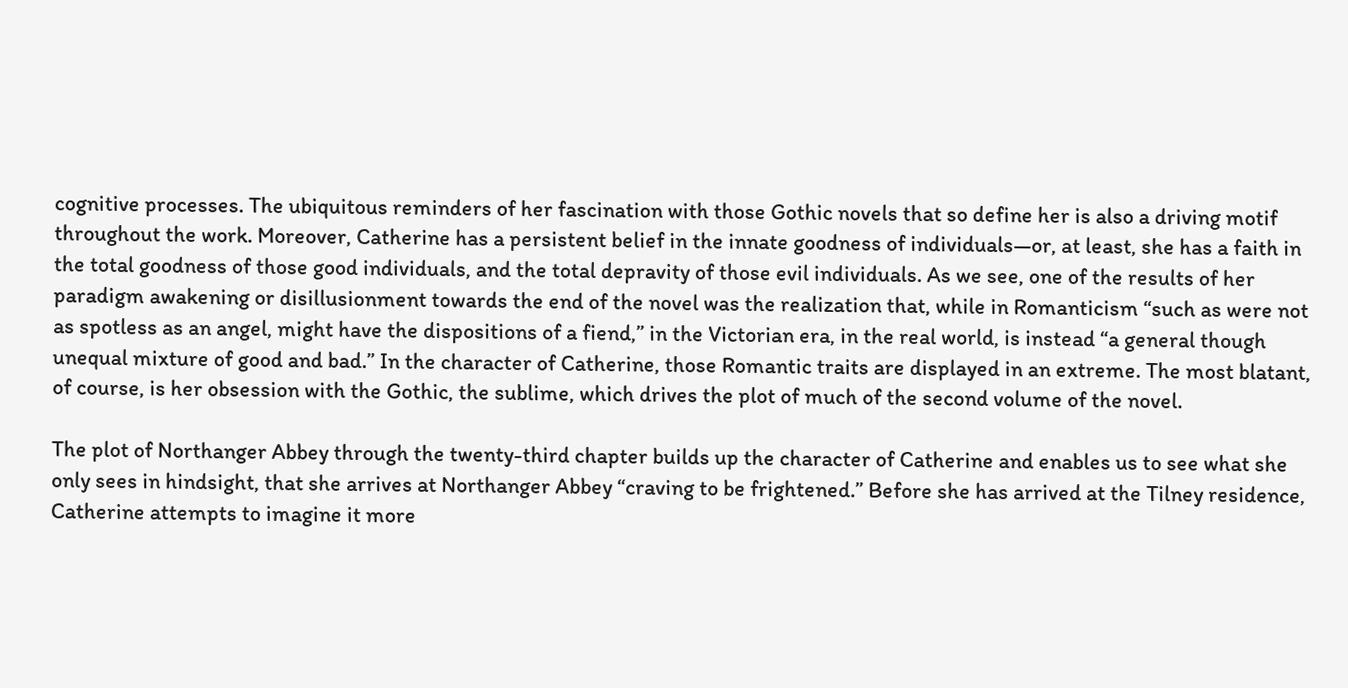cognitive processes. The ubiquitous reminders of her fascination with those Gothic novels that so define her is also a driving motif throughout the work. Moreover, Catherine has a persistent belief in the innate goodness of individuals—or, at least, she has a faith in the total goodness of those good individuals, and the total depravity of those evil individuals. As we see, one of the results of her paradigm awakening or disillusionment towards the end of the novel was the realization that, while in Romanticism “such as were not as spotless as an angel, might have the dispositions of a fiend,” in the Victorian era, in the real world, is instead “a general though unequal mixture of good and bad.” In the character of Catherine, those Romantic traits are displayed in an extreme. The most blatant, of course, is her obsession with the Gothic, the sublime, which drives the plot of much of the second volume of the novel.

The plot of Northanger Abbey through the twenty-third chapter builds up the character of Catherine and enables us to see what she only sees in hindsight, that she arrives at Northanger Abbey “craving to be frightened.” Before she has arrived at the Tilney residence, Catherine attempts to imagine it more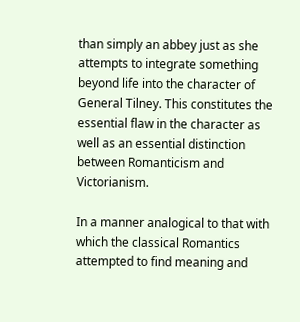than simply an abbey just as she attempts to integrate something beyond life into the character of General Tilney. This constitutes the essential flaw in the character as well as an essential distinction between Romanticism and Victorianism.

In a manner analogical to that with which the classical Romantics attempted to find meaning and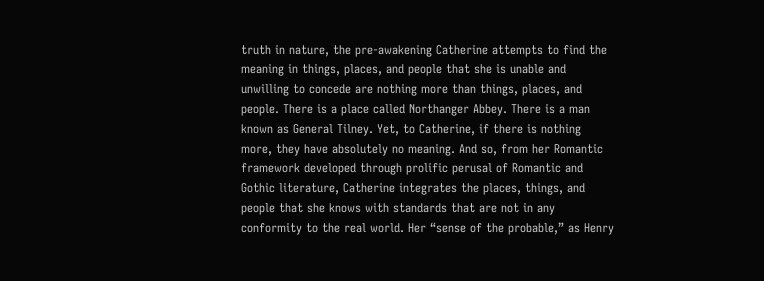truth in nature, the pre-awakening Catherine attempts to find the meaning in things, places, and people that she is unable and unwilling to concede are nothing more than things, places, and people. There is a place called Northanger Abbey. There is a man known as General Tilney. Yet, to Catherine, if there is nothing more, they have absolutely no meaning. And so, from her Romantic framework developed through prolific perusal of Romantic and Gothic literature, Catherine integrates the places, things, and people that she knows with standards that are not in any conformity to the real world. Her “sense of the probable,” as Henry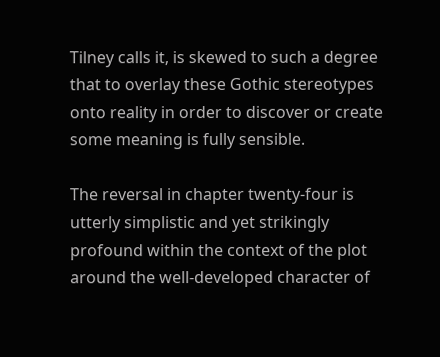Tilney calls it, is skewed to such a degree that to overlay these Gothic stereotypes onto reality in order to discover or create some meaning is fully sensible.

The reversal in chapter twenty-four is utterly simplistic and yet strikingly profound within the context of the plot around the well-developed character of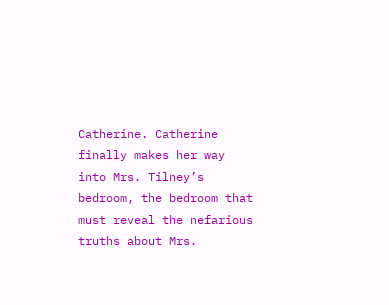Catherine. Catherine finally makes her way into Mrs. Tilney’s bedroom, the bedroom that must reveal the nefarious truths about Mrs.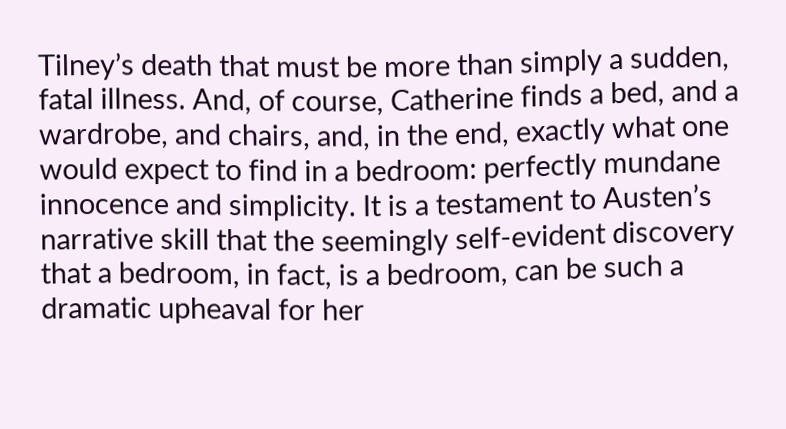Tilney’s death that must be more than simply a sudden, fatal illness. And, of course, Catherine finds a bed, and a wardrobe, and chairs, and, in the end, exactly what one would expect to find in a bedroom: perfectly mundane innocence and simplicity. It is a testament to Austen’s narrative skill that the seemingly self-evident discovery that a bedroom, in fact, is a bedroom, can be such a dramatic upheaval for her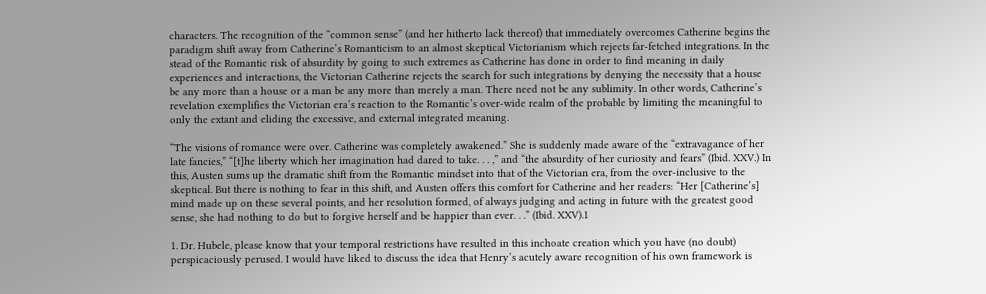characters. The recognition of the “common sense” (and her hitherto lack thereof) that immediately overcomes Catherine begins the paradigm shift away from Catherine’s Romanticism to an almost skeptical Victorianism which rejects far-fetched integrations. In the stead of the Romantic risk of absurdity by going to such extremes as Catherine has done in order to find meaning in daily experiences and interactions, the Victorian Catherine rejects the search for such integrations by denying the necessity that a house be any more than a house or a man be any more than merely a man. There need not be any sublimity. In other words, Catherine’s revelation exemplifies the Victorian era’s reaction to the Romantic’s over-wide realm of the probable by limiting the meaningful to only the extant and eliding the excessive, and external integrated meaning.

“The visions of romance were over. Catherine was completely awakened.” She is suddenly made aware of the “extravagance of her late fancies,” “[t]he liberty which her imagination had dared to take. . . ,” and “the absurdity of her curiosity and fears” (Ibid. XXV.) In this, Austen sums up the dramatic shift from the Romantic mindset into that of the Victorian era, from the over-inclusive to the skeptical. But there is nothing to fear in this shift, and Austen offers this comfort for Catherine and her readers: “Her [Catherine’s] mind made up on these several points, and her resolution formed, of always judging and acting in future with the greatest good sense, she had nothing to do but to forgive herself and be happier than ever. . .” (Ibid. XXV).1

1. Dr. Hubele, please know that your temporal restrictions have resulted in this inchoate creation which you have (no doubt) perspicaciously perused. I would have liked to discuss the idea that Henry’s acutely aware recognition of his own framework is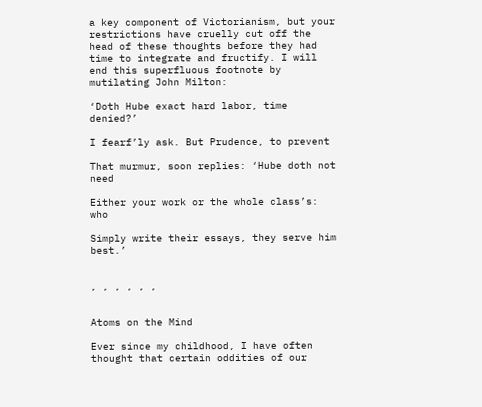a key component of Victorianism, but your restrictions have cruelly cut off the head of these thoughts before they had time to integrate and fructify. I will end this superfluous footnote by mutilating John Milton:

‘Doth Hube exact hard labor, time denied?’

I fearf’ly ask. But Prudence, to prevent

That murmur, soon replies: ‘Hube doth not need

Either your work or the whole class’s: who

Simply write their essays, they serve him best.’


, , , , , ,


Atoms on the Mind

Ever since my childhood, I have often thought that certain oddities of our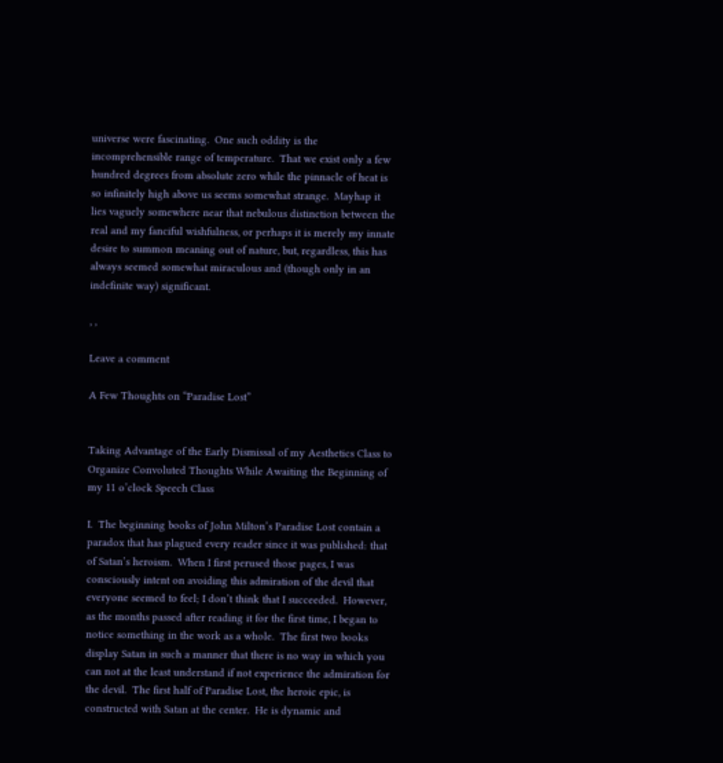universe were fascinating.  One such oddity is the incomprehensible range of temperature.  That we exist only a few hundred degrees from absolute zero while the pinnacle of heat is so infinitely high above us seems somewhat strange.  Mayhap it lies vaguely somewhere near that nebulous distinction between the real and my fanciful wishfulness, or perhaps it is merely my innate desire to summon meaning out of nature, but, regardless, this has always seemed somewhat miraculous and (though only in an indefinite way) significant.

, ,

Leave a comment

A Few Thoughts on “Paradise Lost”


Taking Advantage of the Early Dismissal of my Aesthetics Class to Organize Convoluted Thoughts While Awaiting the Beginning of my 11 o’clock Speech Class

I.  The beginning books of John Milton’s Paradise Lost contain a paradox that has plagued every reader since it was published: that of Satan’s heroism.  When I first perused those pages, I was consciously intent on avoiding this admiration of the devil that everyone seemed to feel; I don’t think that I succeeded.  However, as the months passed after reading it for the first time, I began to notice something in the work as a whole.  The first two books display Satan in such a manner that there is no way in which you can not at the least understand if not experience the admiration for the devil.  The first half of Paradise Lost, the heroic epic, is constructed with Satan at the center.  He is dynamic and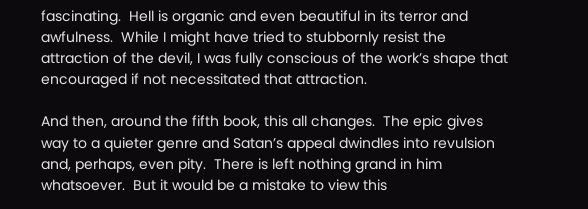fascinating.  Hell is organic and even beautiful in its terror and awfulness.  While I might have tried to stubbornly resist the attraction of the devil, I was fully conscious of the work’s shape that encouraged if not necessitated that attraction.

And then, around the fifth book, this all changes.  The epic gives way to a quieter genre and Satan’s appeal dwindles into revulsion and, perhaps, even pity.  There is left nothing grand in him whatsoever.  But it would be a mistake to view this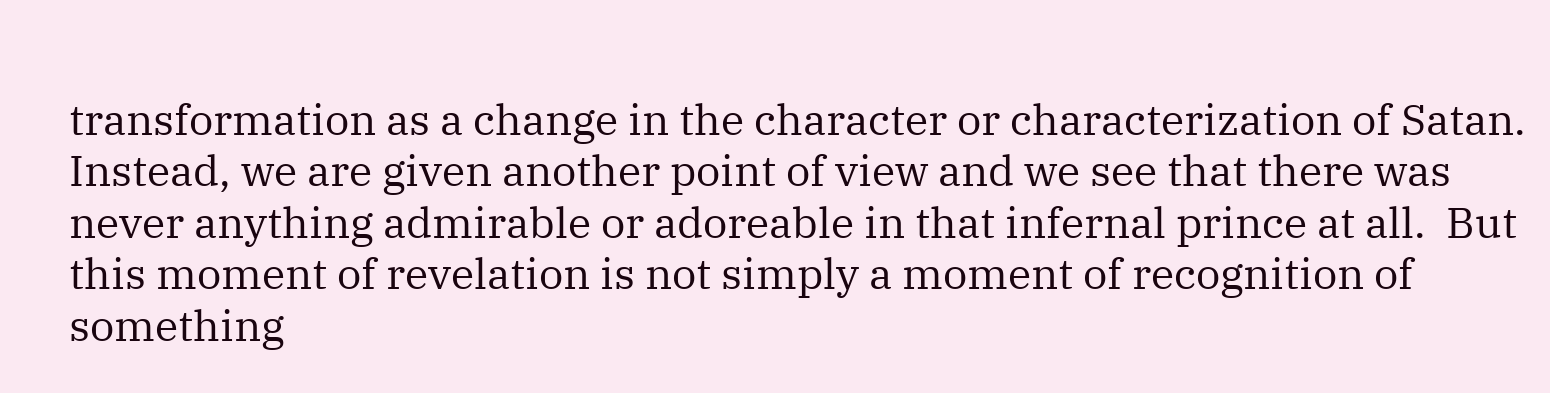transformation as a change in the character or characterization of Satan.  Instead, we are given another point of view and we see that there was never anything admirable or adoreable in that infernal prince at all.  But this moment of revelation is not simply a moment of recognition of something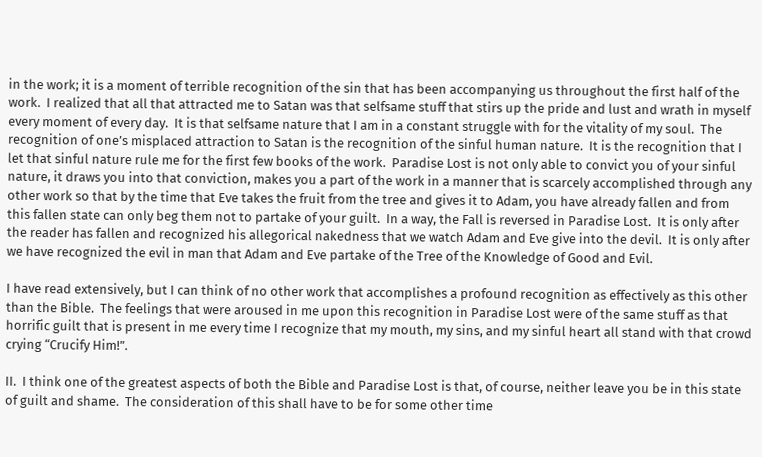in the work; it is a moment of terrible recognition of the sin that has been accompanying us throughout the first half of the work.  I realized that all that attracted me to Satan was that selfsame stuff that stirs up the pride and lust and wrath in myself every moment of every day.  It is that selfsame nature that I am in a constant struggle with for the vitality of my soul.  The recognition of one’s misplaced attraction to Satan is the recognition of the sinful human nature.  It is the recognition that I let that sinful nature rule me for the first few books of the work.  Paradise Lost is not only able to convict you of your sinful nature, it draws you into that conviction, makes you a part of the work in a manner that is scarcely accomplished through any other work so that by the time that Eve takes the fruit from the tree and gives it to Adam, you have already fallen and from this fallen state can only beg them not to partake of your guilt.  In a way, the Fall is reversed in Paradise Lost.  It is only after the reader has fallen and recognized his allegorical nakedness that we watch Adam and Eve give into the devil.  It is only after we have recognized the evil in man that Adam and Eve partake of the Tree of the Knowledge of Good and Evil.

I have read extensively, but I can think of no other work that accomplishes a profound recognition as effectively as this other than the Bible.  The feelings that were aroused in me upon this recognition in Paradise Lost were of the same stuff as that horrific guilt that is present in me every time I recognize that my mouth, my sins, and my sinful heart all stand with that crowd crying “Crucify Him!”.

II.  I think one of the greatest aspects of both the Bible and Paradise Lost is that, of course, neither leave you be in this state of guilt and shame.  The consideration of this shall have to be for some other time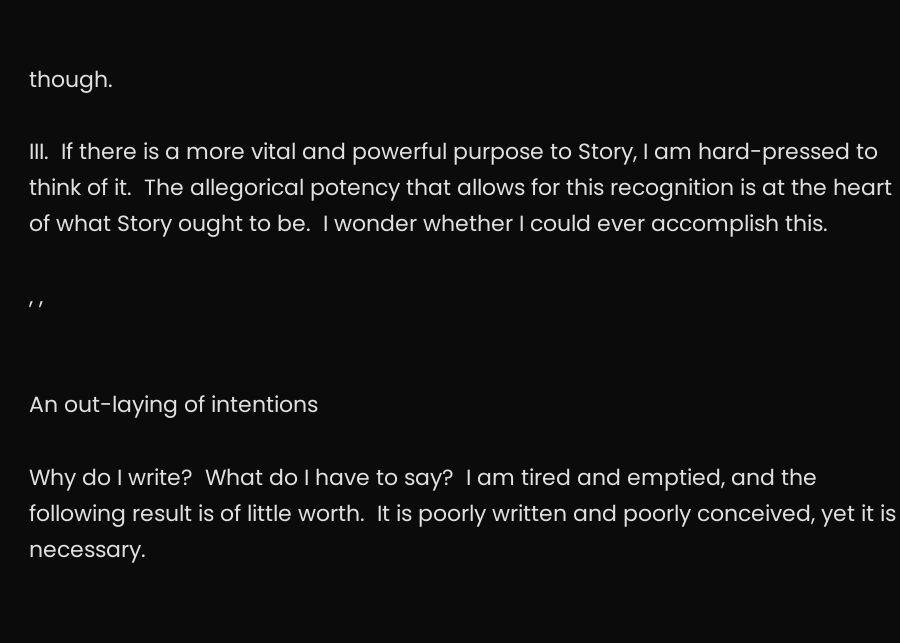though.

III.  If there is a more vital and powerful purpose to Story, I am hard-pressed to think of it.  The allegorical potency that allows for this recognition is at the heart of what Story ought to be.  I wonder whether I could ever accomplish this.

, ,


An out-laying of intentions

Why do I write?  What do I have to say?  I am tired and emptied, and the following result is of little worth.  It is poorly written and poorly conceived, yet it is necessary.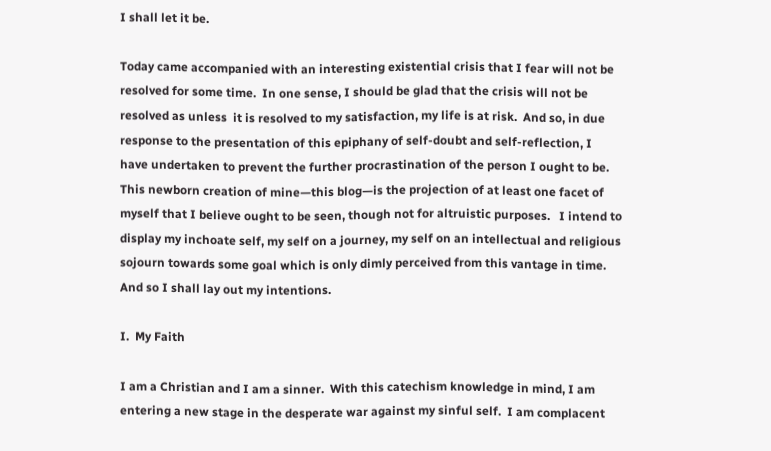I shall let it be.

Today came accompanied with an interesting existential crisis that I fear will not be resolved for some time.  In one sense, I should be glad that the crisis will not be resolved as unless  it is resolved to my satisfaction, my life is at risk.  And so, in due response to the presentation of this epiphany of self-doubt and self-reflection, I have undertaken to prevent the further procrastination of the person I ought to be.  This newborn creation of mine—this blog—is the projection of at least one facet of myself that I believe ought to be seen, though not for altruistic purposes.   I intend to display my inchoate self, my self on a journey, my self on an intellectual and religious sojourn towards some goal which is only dimly perceived from this vantage in time.  And so I shall lay out my intentions.

I.  My Faith

I am a Christian and I am a sinner.  With this catechism knowledge in mind, I am entering a new stage in the desperate war against my sinful self.  I am complacent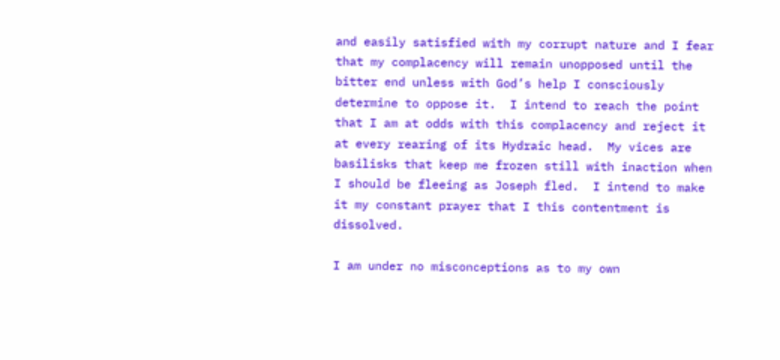and easily satisfied with my corrupt nature and I fear that my complacency will remain unopposed until the bitter end unless with God’s help I consciously determine to oppose it.  I intend to reach the point that I am at odds with this complacency and reject it at every rearing of its Hydraic head.  My vices are basilisks that keep me frozen still with inaction when I should be fleeing as Joseph fled.  I intend to make it my constant prayer that I this contentment is dissolved.

I am under no misconceptions as to my own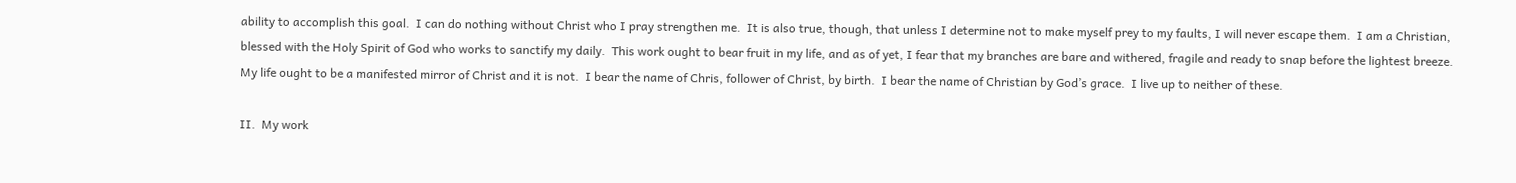ability to accomplish this goal.  I can do nothing without Christ who I pray strengthen me.  It is also true, though, that unless I determine not to make myself prey to my faults, I will never escape them.  I am a Christian, blessed with the Holy Spirit of God who works to sanctify my daily.  This work ought to bear fruit in my life, and as of yet, I fear that my branches are bare and withered, fragile and ready to snap before the lightest breeze.  My life ought to be a manifested mirror of Christ and it is not.  I bear the name of Chris, follower of Christ, by birth.  I bear the name of Christian by God’s grace.  I live up to neither of these.

II.  My work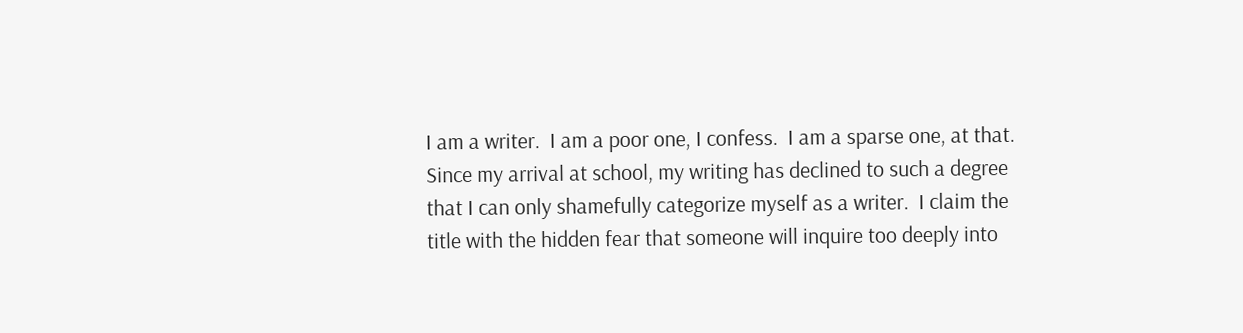I am a writer.  I am a poor one, I confess.  I am a sparse one, at that.   Since my arrival at school, my writing has declined to such a degree that I can only shamefully categorize myself as a writer.  I claim the title with the hidden fear that someone will inquire too deeply into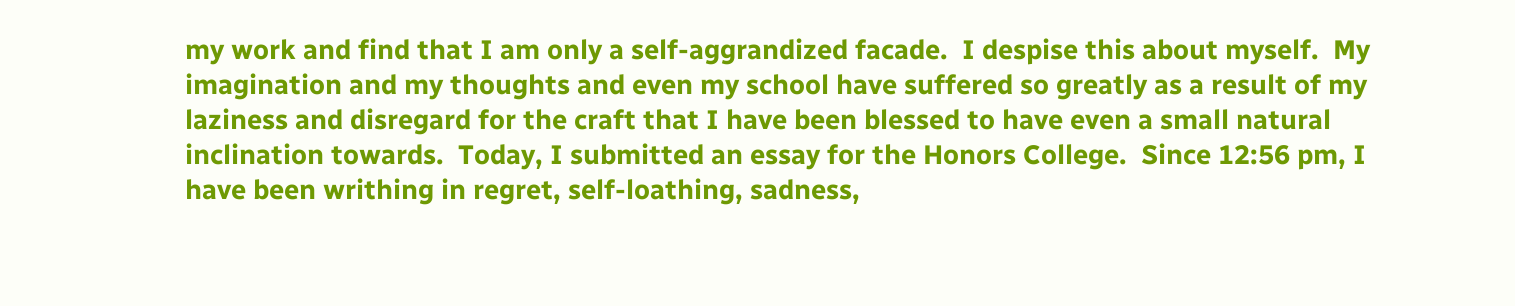my work and find that I am only a self-aggrandized facade.  I despise this about myself.  My imagination and my thoughts and even my school have suffered so greatly as a result of my laziness and disregard for the craft that I have been blessed to have even a small natural inclination towards.  Today, I submitted an essay for the Honors College.  Since 12:56 pm, I have been writhing in regret, self-loathing, sadness,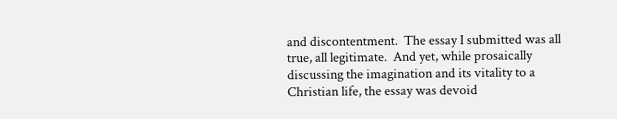and discontentment.  The essay I submitted was all true, all legitimate.  And yet, while prosaically discussing the imagination and its vitality to a Christian life, the essay was devoid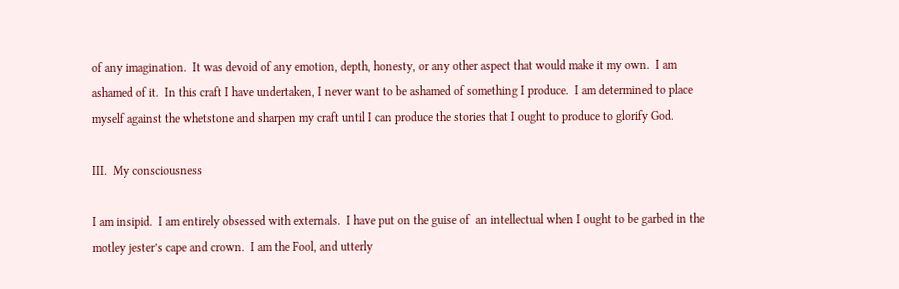of any imagination.  It was devoid of any emotion, depth, honesty, or any other aspect that would make it my own.  I am ashamed of it.  In this craft I have undertaken, I never want to be ashamed of something I produce.  I am determined to place myself against the whetstone and sharpen my craft until I can produce the stories that I ought to produce to glorify God.

III.  My consciousness

I am insipid.  I am entirely obsessed with externals.  I have put on the guise of  an intellectual when I ought to be garbed in the motley jester’s cape and crown.  I am the Fool, and utterly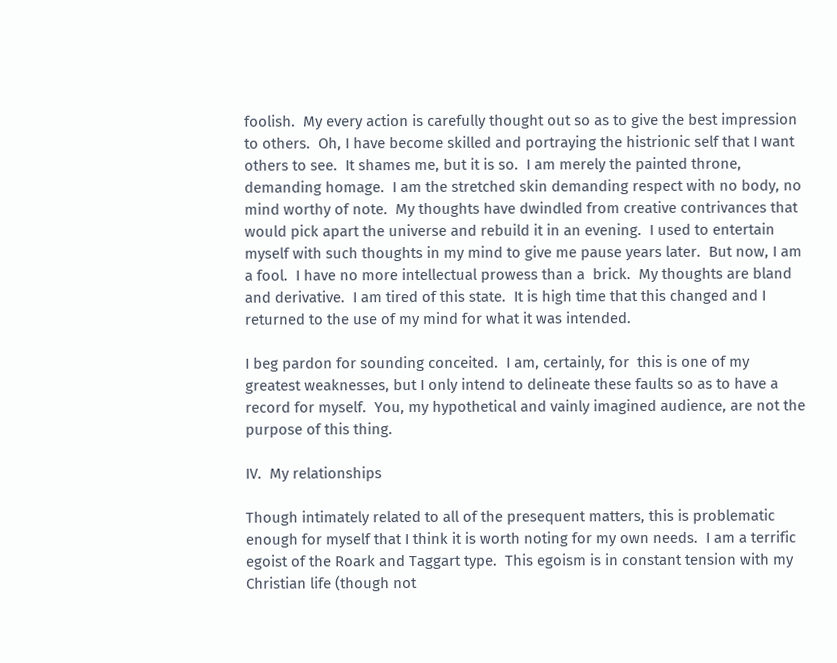foolish.  My every action is carefully thought out so as to give the best impression to others.  Oh, I have become skilled and portraying the histrionic self that I want others to see.  It shames me, but it is so.  I am merely the painted throne, demanding homage.  I am the stretched skin demanding respect with no body, no mind worthy of note.  My thoughts have dwindled from creative contrivances that would pick apart the universe and rebuild it in an evening.  I used to entertain myself with such thoughts in my mind to give me pause years later.  But now, I am a fool.  I have no more intellectual prowess than a  brick.  My thoughts are bland and derivative.  I am tired of this state.  It is high time that this changed and I returned to the use of my mind for what it was intended.

I beg pardon for sounding conceited.  I am, certainly, for  this is one of my greatest weaknesses, but I only intend to delineate these faults so as to have a record for myself.  You, my hypothetical and vainly imagined audience, are not the purpose of this thing.

IV.  My relationships

Though intimately related to all of the presequent matters, this is problematic enough for myself that I think it is worth noting for my own needs.  I am a terrific egoist of the Roark and Taggart type.  This egoism is in constant tension with my Christian life (though not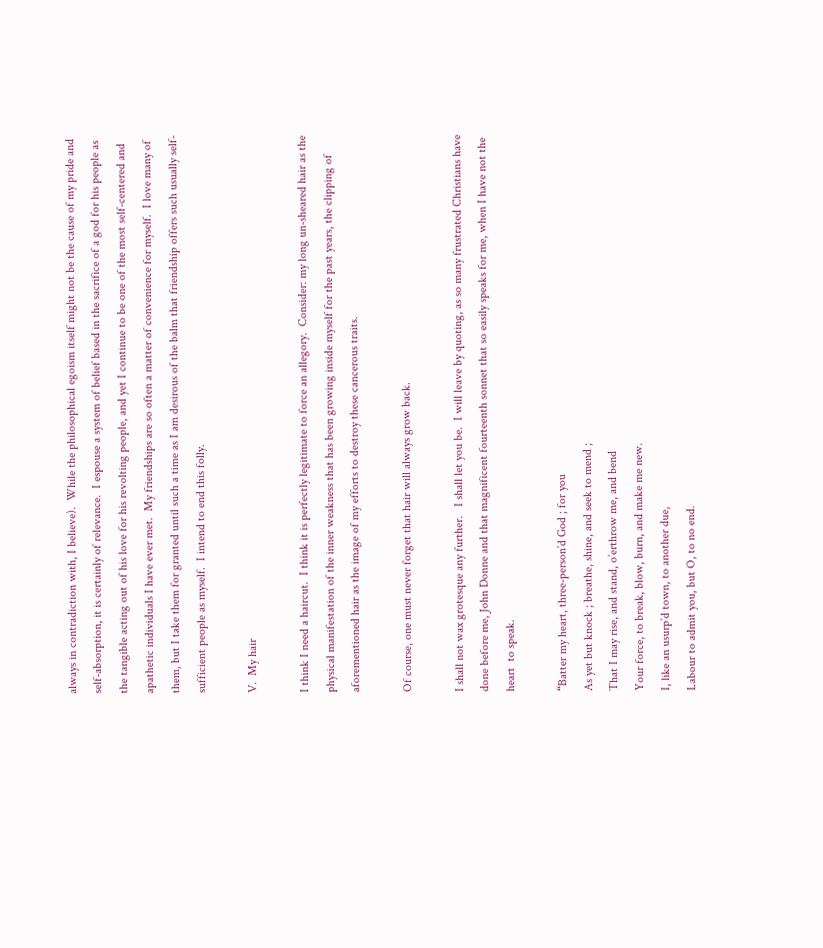always in contradiction with, I believe).  While the philosophical egoism itself might not be the cause of my pride and self-absorption, it is certainly of relevance.  I espouse a system of belief based in the sacrifice of a god for his people as the tangible acting out of his love for his revolting people, and yet I continue to be one of the most self-centered and apathetic individuals I have ever met.  My friendships are so often a matter of convenience for myself.  I love many of them, but I take them for granted until such a time as I am desirous of the balm that friendship offers such usually self-sufficient people as myself.  I intend to end this folly.

V.  My hair

I think I need a haircut.  I think it is perfectly legitimate to force an allegory.  Consider: my long un-sheared hair as the physical manifestation of the inner weakness that has been growing inside myself for the past years, the clipping of aforementioned hair as the image of my efforts to destroy these cancerous traits.

Of course, one must never forget that hair will always grow back.

I shall not wax grotesque any further.   I shall let you be.  I will leave by quoting, as so many frustrated Christians have done before me, John Donne and that magnificent fourteenth sonnet that so easily speaks for me, when I have not the heart  to speak.

“Batter my heart, three-person’d God ; for you
As yet but knock ; breathe, shine, and seek to mend ;
That I may rise, and stand, o’erthrow me, and bend
Your force, to break, blow, burn, and make me new.
I, like an usurp’d town, to another due,
Labour to admit you, but O, to no end.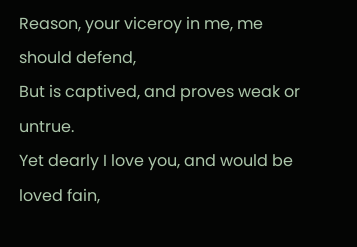Reason, your viceroy in me, me should defend,
But is captived, and proves weak or untrue.
Yet dearly I love you, and would be loved fain,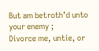But am betroth’d unto your enemy ;
Divorce me, untie, or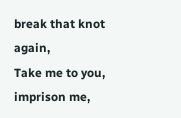break that knot again,
Take me to you, imprison me,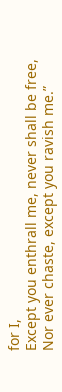for I,
Except you enthrall me, never shall be free,
Nor ever chaste, except you ravish me.”